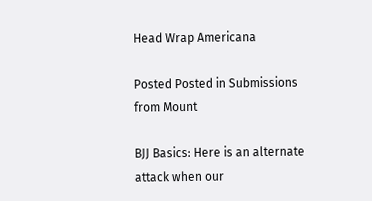Head Wrap Americana

Posted Posted in Submissions from Mount

BJJ Basics: Here is an alternate attack when our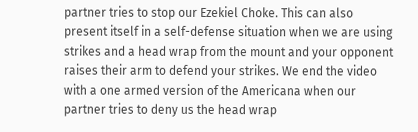partner tries to stop our Ezekiel Choke. This can also present itself in a self-defense situation when we are using strikes and a head wrap from the mount and your opponent raises their arm to defend your strikes. We end the video with a one armed version of the Americana when our partner tries to deny us the head wrap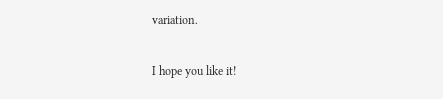variation.

I hope you like it!